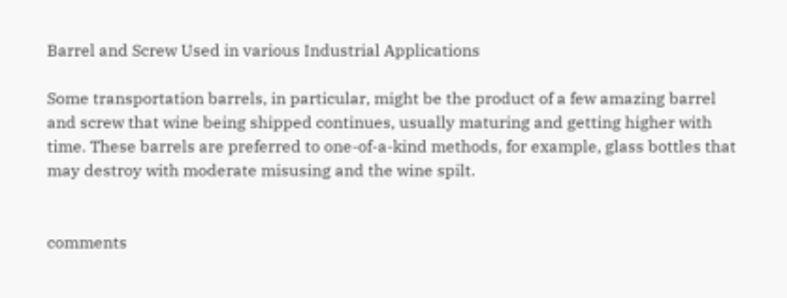Barrel and Screw Used in various Industrial Applications

Some transportation barrels, in particular, might be the product of a few amazing barrel and screw that wine being shipped continues, usually maturing and getting higher with time. These barrels are preferred to one-of-a-kind methods, for example, glass bottles that may destroy with moderate misusing and the wine spilt.


comments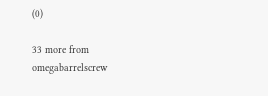(0)

33 more from omegabarrelscrew